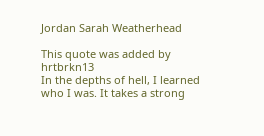Jordan Sarah Weatherhead

This quote was added by hrtbrkn13
In the depths of hell, I learned who I was. It takes a strong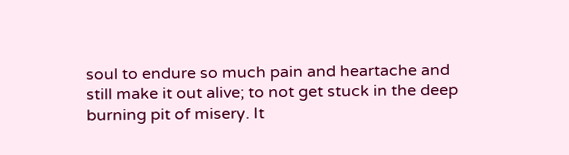soul to endure so much pain and heartache and still make it out alive; to not get stuck in the deep burning pit of misery. It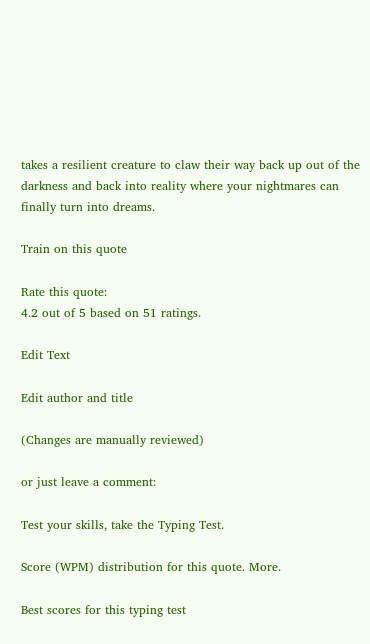takes a resilient creature to claw their way back up out of the darkness and back into reality where your nightmares can finally turn into dreams.

Train on this quote

Rate this quote:
4.2 out of 5 based on 51 ratings.

Edit Text

Edit author and title

(Changes are manually reviewed)

or just leave a comment:

Test your skills, take the Typing Test.

Score (WPM) distribution for this quote. More.

Best scores for this typing test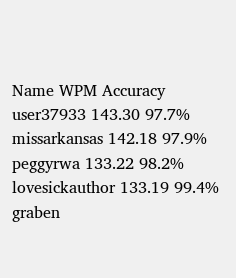Name WPM Accuracy
user37933 143.30 97.7%
missarkansas 142.18 97.9%
peggyrwa 133.22 98.2%
lovesickauthor 133.19 99.4%
graben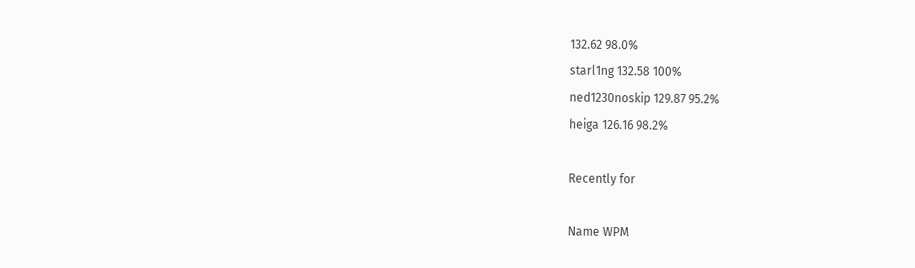132.62 98.0%
starl1ng 132.58 100%
ned1230noskip 129.87 95.2%
heiga 126.16 98.2%

Recently for

Name WPM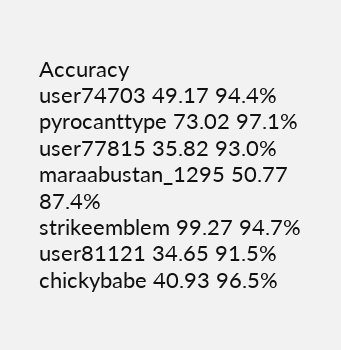Accuracy
user74703 49.17 94.4%
pyrocanttype 73.02 97.1%
user77815 35.82 93.0%
maraabustan_1295 50.77 87.4%
strikeemblem 99.27 94.7%
user81121 34.65 91.5%
chickybabe 40.93 96.5%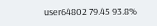user64802 79.45 93.8%